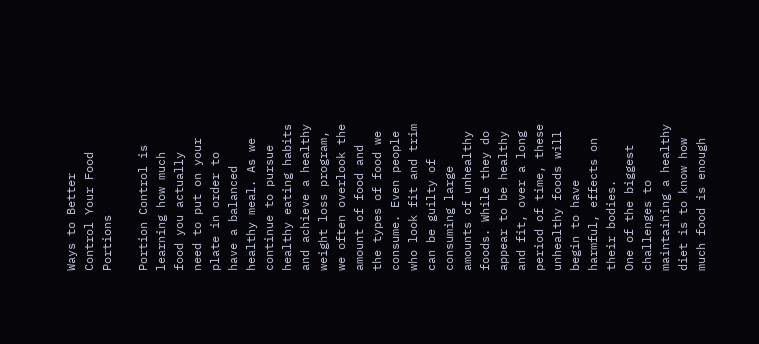Ways to Better Control Your Food Portions

Portion Control is learning how much food you actually need to put on your plate in order to have a balanced healthy meal. As we continue to pursue healthy eating habits and achieve a healthy weight loss program, we often overlook the amount of food and the types of food we consume. Even people who look fit and trim can be guilty of consuming large amounts of unhealthy foods. While they do appear to be healthy and fit, over a long period of time, these unhealthy foods will begin to have harmful, effects on their bodies.
One of the biggest challenges to maintaining a healthy diet is to know how much food is enough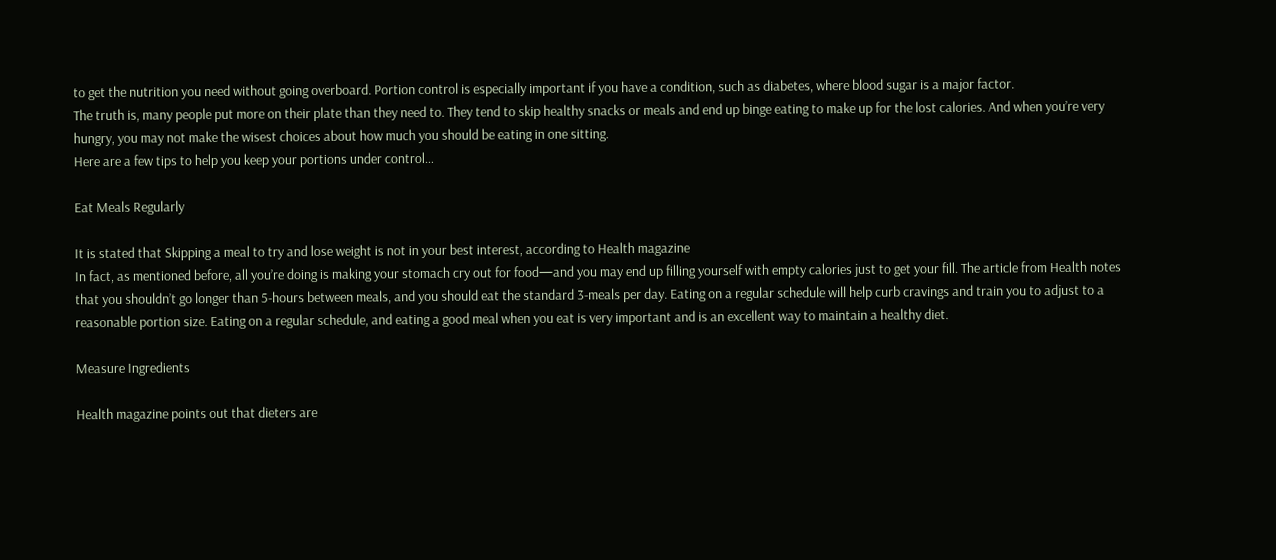to get the nutrition you need without going overboard. Portion control is especially important if you have a condition, such as diabetes, where blood sugar is a major factor.
The truth is, many people put more on their plate than they need to. They tend to skip healthy snacks or meals and end up binge eating to make up for the lost calories. And when you’re very hungry, you may not make the wisest choices about how much you should be eating in one sitting.
Here are a few tips to help you keep your portions under control…

Eat Meals Regularly

It is stated that Skipping a meal to try and lose weight is not in your best interest, according to Health magazine
In fact, as mentioned before, all you’re doing is making your stomach cry out for food—and you may end up filling yourself with empty calories just to get your fill. The article from Health notes that you shouldn’t go longer than 5-hours between meals, and you should eat the standard 3-meals per day. Eating on a regular schedule will help curb cravings and train you to adjust to a reasonable portion size. Eating on a regular schedule, and eating a good meal when you eat is very important and is an excellent way to maintain a healthy diet.

Measure Ingredients

Health magazine points out that dieters are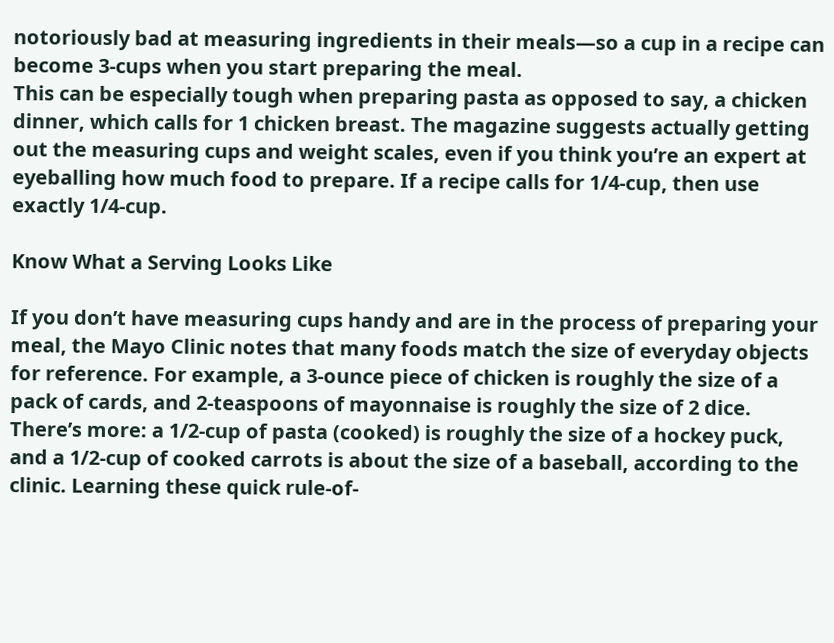notoriously bad at measuring ingredients in their meals—so a cup in a recipe can become 3-cups when you start preparing the meal.
This can be especially tough when preparing pasta as opposed to say, a chicken dinner, which calls for 1 chicken breast. The magazine suggests actually getting out the measuring cups and weight scales, even if you think you’re an expert at eyeballing how much food to prepare. If a recipe calls for 1/4-cup, then use exactly 1/4-cup.

Know What a Serving Looks Like

If you don’t have measuring cups handy and are in the process of preparing your meal, the Mayo Clinic notes that many foods match the size of everyday objects for reference. For example, a 3-ounce piece of chicken is roughly the size of a pack of cards, and 2-teaspoons of mayonnaise is roughly the size of 2 dice.
There’s more: a 1/2-cup of pasta (cooked) is roughly the size of a hockey puck, and a 1/2-cup of cooked carrots is about the size of a baseball, according to the clinic. Learning these quick rule-of-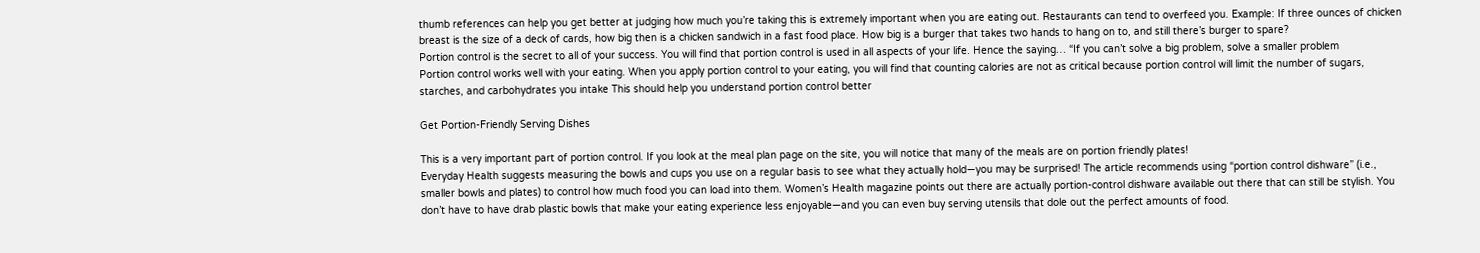thumb references can help you get better at judging how much you’re taking this is extremely important when you are eating out. Restaurants can tend to overfeed you. Example: If three ounces of chicken breast is the size of a deck of cards, how big then is a chicken sandwich in a fast food place. How big is a burger that takes two hands to hang on to, and still there’s burger to spare?
Portion control is the secret to all of your success. You will find that portion control is used in all aspects of your life. Hence the saying… “If you can’t solve a big problem, solve a smaller problem
Portion control works well with your eating. When you apply portion control to your eating, you will find that counting calories are not as critical because portion control will limit the number of sugars, starches, and carbohydrates you intake This should help you understand portion control better

Get Portion-Friendly Serving Dishes

This is a very important part of portion control. If you look at the meal plan page on the site, you will notice that many of the meals are on portion friendly plates!
Everyday Health suggests measuring the bowls and cups you use on a regular basis to see what they actually hold—you may be surprised! The article recommends using “portion control dishware” (i.e., smaller bowls and plates) to control how much food you can load into them. Women’s Health magazine points out there are actually portion-control dishware available out there that can still be stylish. You don’t have to have drab plastic bowls that make your eating experience less enjoyable—and you can even buy serving utensils that dole out the perfect amounts of food.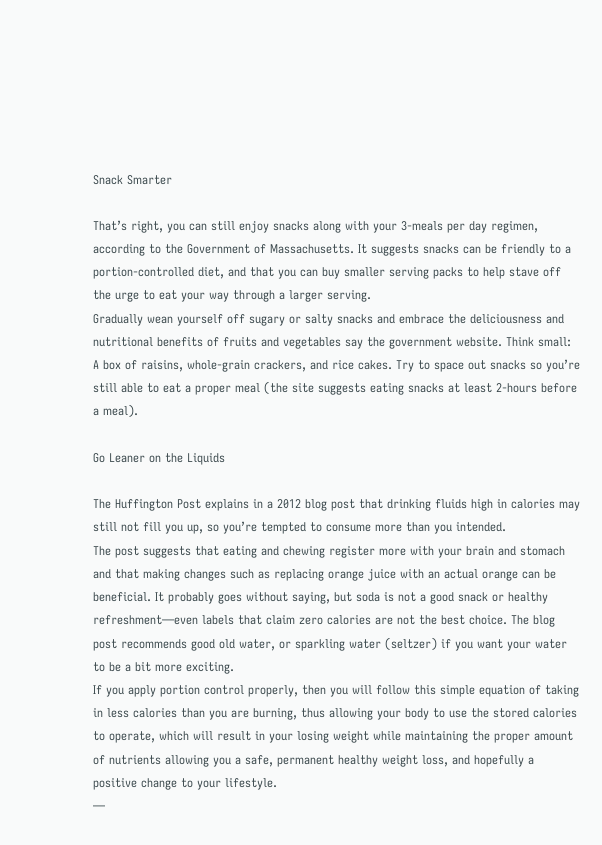Snack Smarter

That’s right, you can still enjoy snacks along with your 3-meals per day regimen, according to the Government of Massachusetts. It suggests snacks can be friendly to a portion-controlled diet, and that you can buy smaller serving packs to help stave off the urge to eat your way through a larger serving.
Gradually wean yourself off sugary or salty snacks and embrace the deliciousness and nutritional benefits of fruits and vegetables say the government website. Think small: A box of raisins, whole-grain crackers, and rice cakes. Try to space out snacks so you’re still able to eat a proper meal (the site suggests eating snacks at least 2-hours before a meal).

Go Leaner on the Liquids

The Huffington Post explains in a 2012 blog post that drinking fluids high in calories may still not fill you up, so you’re tempted to consume more than you intended.
The post suggests that eating and chewing register more with your brain and stomach and that making changes such as replacing orange juice with an actual orange can be beneficial. It probably goes without saying, but soda is not a good snack or healthy refreshment—even labels that claim zero calories are not the best choice. The blog post recommends good old water, or sparkling water (seltzer) if you want your water to be a bit more exciting.
If you apply portion control properly, then you will follow this simple equation of taking in less calories than you are burning, thus allowing your body to use the stored calories to operate, which will result in your losing weight while maintaining the proper amount of nutrients allowing you a safe, permanent healthy weight loss, and hopefully a positive change to your lifestyle.
—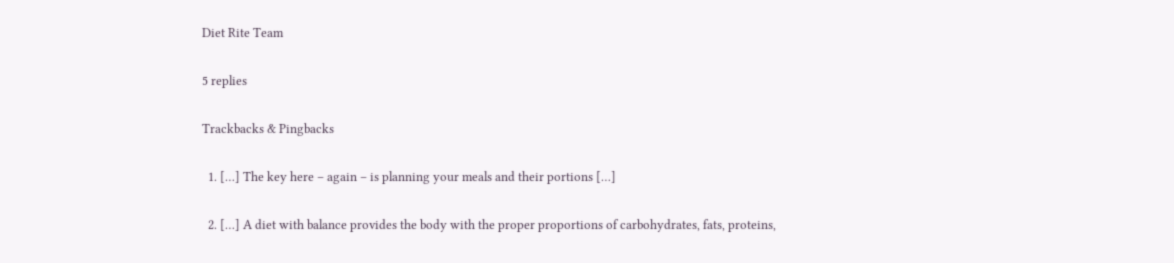Diet Rite Team

5 replies

Trackbacks & Pingbacks

  1. […] The key here – again – is planning your meals and their portions […]

  2. […] A diet with balance provides the body with the proper proportions of carbohydrates, fats, proteins,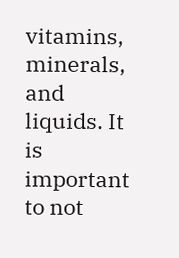vitamins, minerals, and liquids. It is important to not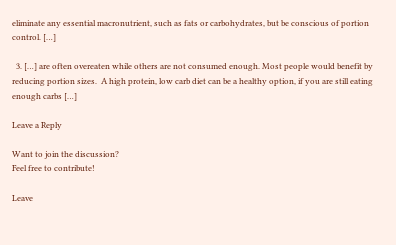eliminate any essential macronutrient, such as fats or carbohydrates, but be conscious of portion control. […]

  3. […] are often overeaten while others are not consumed enough. Most people would benefit by reducing portion sizes.  A high protein, low carb diet can be a healthy option, if you are still eating enough carbs […]

Leave a Reply

Want to join the discussion?
Feel free to contribute!

Leave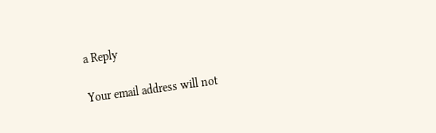a Reply

Your email address will not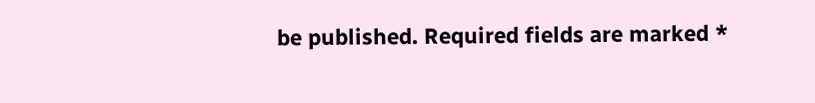be published. Required fields are marked *